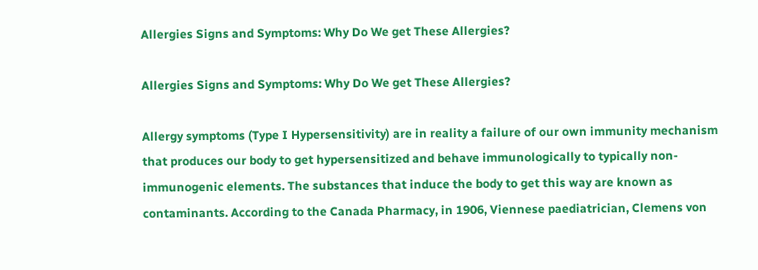Allergies Signs and Symptoms: Why Do We get These Allergies?

Allergies Signs and Symptoms: Why Do We get These Allergies?

Allergy symptoms (Type I Hypersensitivity) are in reality a failure of our own immunity mechanism that produces our body to get hypersensitized and behave immunologically to typically non-immunogenic elements. The substances that induce the body to get this way are known as contaminants. According to the Canada Pharmacy, in 1906, Viennese paediatrician, Clemens von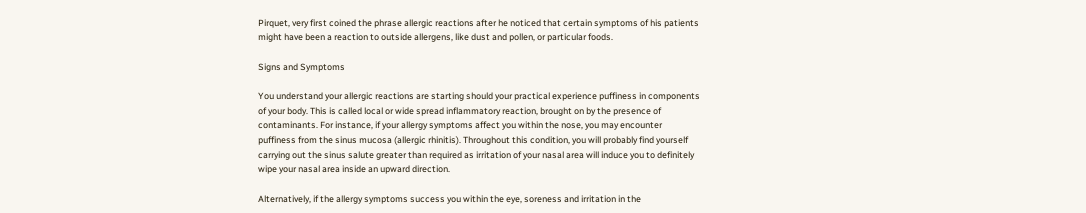Pirquet, very first coined the phrase allergic reactions after he noticed that certain symptoms of his patients might have been a reaction to outside allergens, like dust and pollen, or particular foods.

Signs and Symptoms

You understand your allergic reactions are starting should your practical experience puffiness in components of your body. This is called local or wide spread inflammatory reaction, brought on by the presence of contaminants. For instance, if your allergy symptoms affect you within the nose, you may encounter puffiness from the sinus mucosa (allergic rhinitis). Throughout this condition, you will probably find yourself carrying out the sinus salute greater than required as irritation of your nasal area will induce you to definitely wipe your nasal area inside an upward direction.

Alternatively, if the allergy symptoms success you within the eye, soreness and irritation in the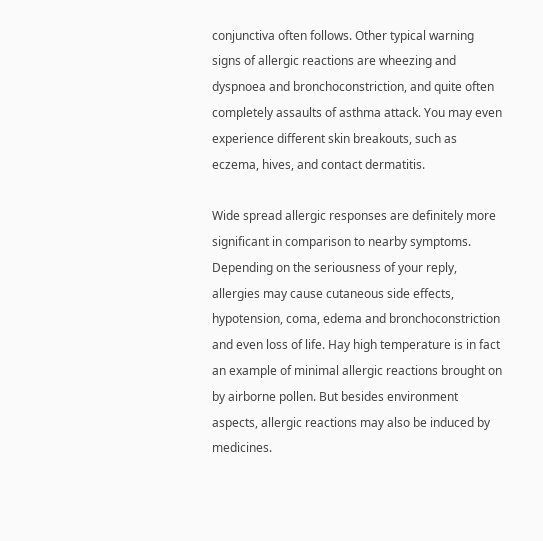conjunctiva often follows. Other typical warning signs of allergic reactions are wheezing and dyspnoea and bronchoconstriction, and quite often completely assaults of asthma attack. You may even experience different skin breakouts, such as eczema, hives, and contact dermatitis.

Wide spread allergic responses are definitely more significant in comparison to nearby symptoms. Depending on the seriousness of your reply, allergies may cause cutaneous side effects, hypotension, coma, edema and bronchoconstriction and even loss of life. Hay high temperature is in fact an example of minimal allergic reactions brought on by airborne pollen. But besides environment aspects, allergic reactions may also be induced by medicines.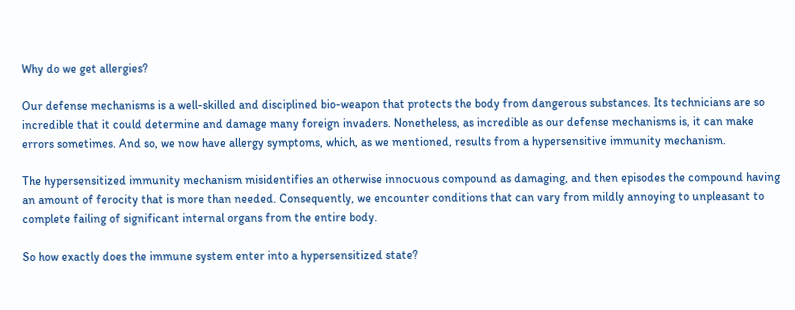Why do we get allergies?

Our defense mechanisms is a well-skilled and disciplined bio-weapon that protects the body from dangerous substances. Its technicians are so incredible that it could determine and damage many foreign invaders. Nonetheless, as incredible as our defense mechanisms is, it can make errors sometimes. And so, we now have allergy symptoms, which, as we mentioned, results from a hypersensitive immunity mechanism.

The hypersensitized immunity mechanism misidentifies an otherwise innocuous compound as damaging, and then episodes the compound having an amount of ferocity that is more than needed. Consequently, we encounter conditions that can vary from mildly annoying to unpleasant to complete failing of significant internal organs from the entire body.

So how exactly does the immune system enter into a hypersensitized state?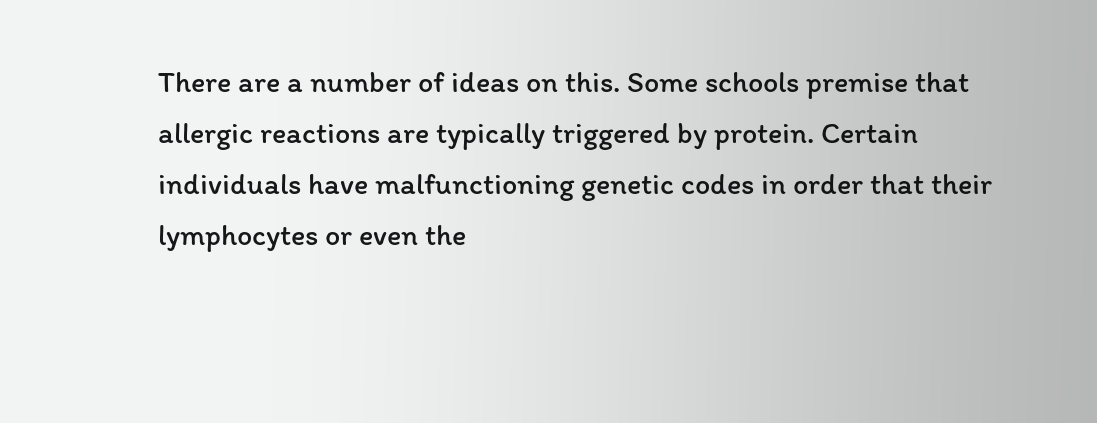There are a number of ideas on this. Some schools premise that allergic reactions are typically triggered by protein. Certain individuals have malfunctioning genetic codes in order that their lymphocytes or even the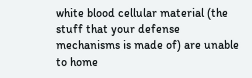white blood cellular material (the stuff that your defense mechanisms is made of) are unable to home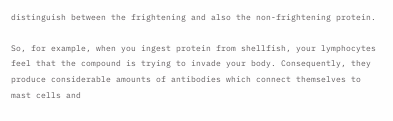distinguish between the frightening and also the non-frightening protein.

So, for example, when you ingest protein from shellfish, your lymphocytes feel that the compound is trying to invade your body. Consequently, they produce considerable amounts of antibodies which connect themselves to mast cells and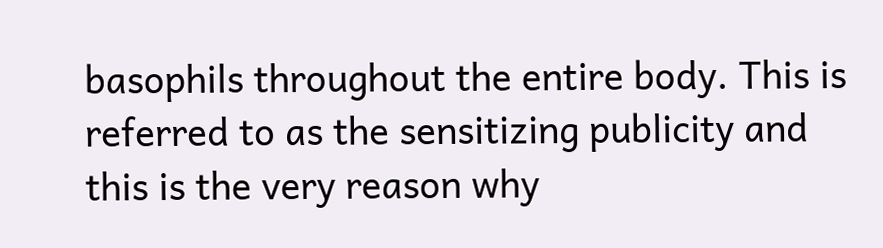basophils throughout the entire body. This is referred to as the sensitizing publicity and this is the very reason why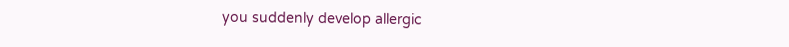you suddenly develop allergic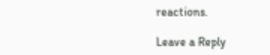reactions.

Leave a Reply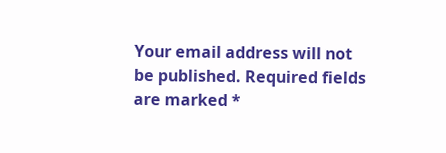Your email address will not be published. Required fields are marked *